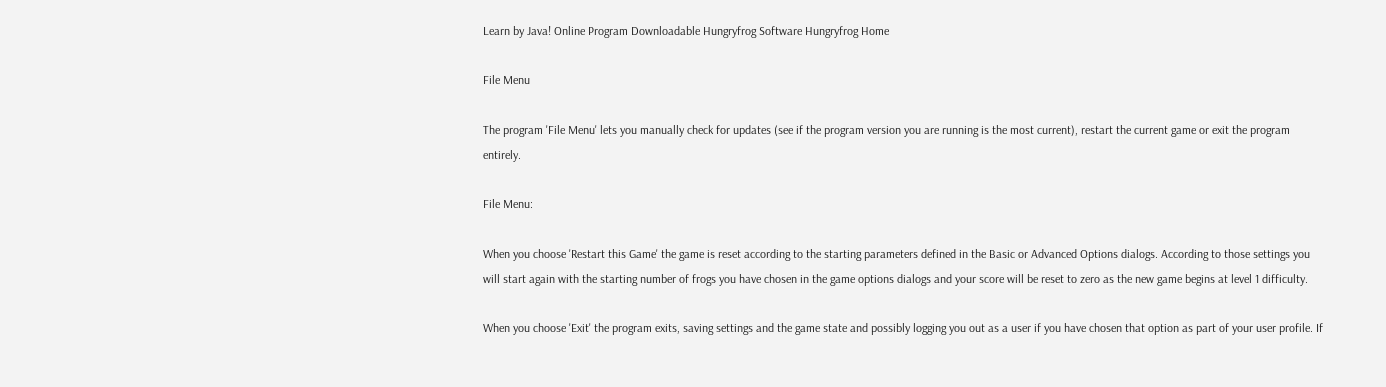Learn by Java! Online Program Downloadable Hungryfrog Software Hungryfrog Home

File Menu

The program 'File Menu' lets you manually check for updates (see if the program version you are running is the most current), restart the current game or exit the program entirely.

File Menu:

When you choose 'Restart this Game' the game is reset according to the starting parameters defined in the Basic or Advanced Options dialogs. According to those settings you will start again with the starting number of frogs you have chosen in the game options dialogs and your score will be reset to zero as the new game begins at level 1 difficulty.

When you choose 'Exit' the program exits, saving settings and the game state and possibly logging you out as a user if you have chosen that option as part of your user profile. If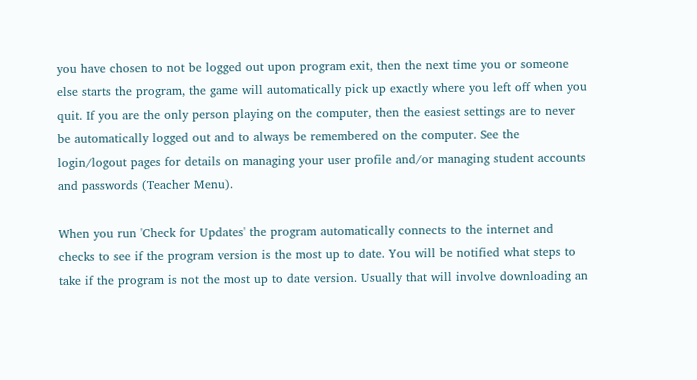you have chosen to not be logged out upon program exit, then the next time you or someone else starts the program, the game will automatically pick up exactly where you left off when you quit. If you are the only person playing on the computer, then the easiest settings are to never be automatically logged out and to always be remembered on the computer. See the login/logout pages for details on managing your user profile and/or managing student accounts and passwords (Teacher Menu).

When you run 'Check for Updates' the program automatically connects to the internet and checks to see if the program version is the most up to date. You will be notified what steps to take if the program is not the most up to date version. Usually that will involve downloading an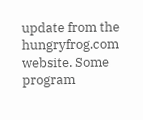update from the hungryfrog.com website. Some program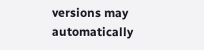versions may automatically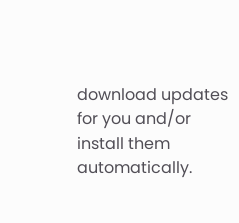download updates for you and/or install them automatically.